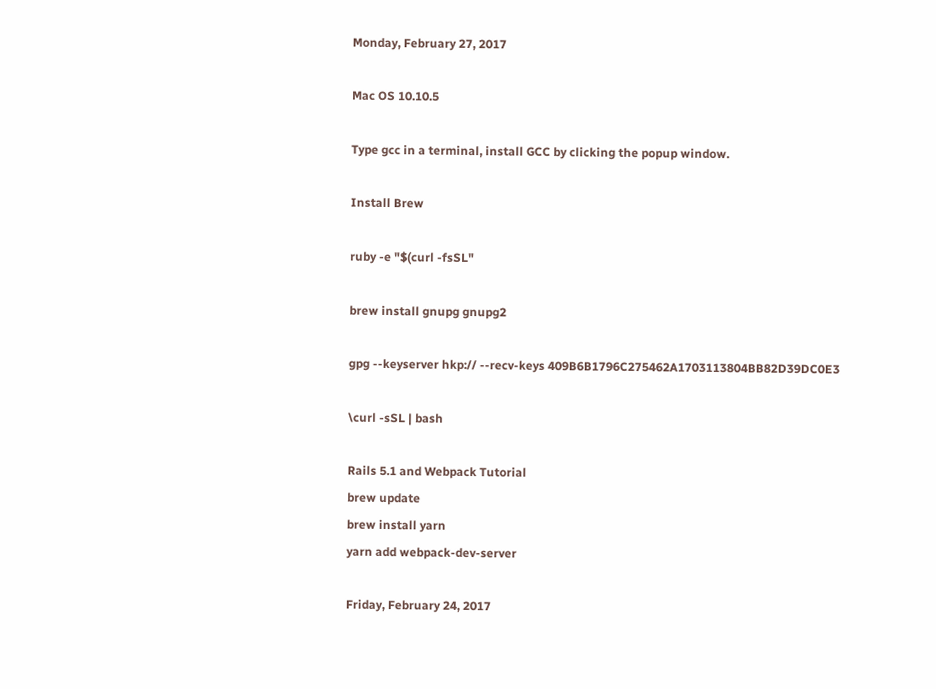Monday, February 27, 2017

Mac OS 10.10.5

Type gcc in a terminal, install GCC by clicking the popup window.

Install Brew

ruby -e "$(curl -fsSL"

brew install gnupg gnupg2

gpg --keyserver hkp:// --recv-keys 409B6B1796C275462A1703113804BB82D39DC0E3

\curl -sSL | bash

Rails 5.1 and Webpack Tutorial
brew update
brew install yarn
yarn add webpack-dev-server

Friday, February 24, 2017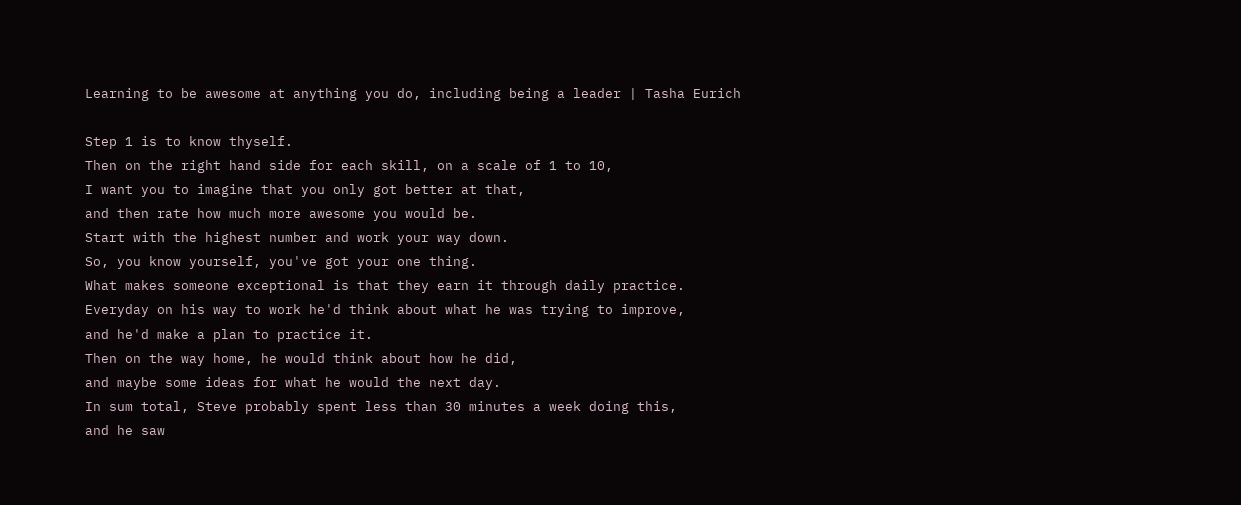Learning to be awesome at anything you do, including being a leader | Tasha Eurich

Step 1 is to know thyself.
Then on the right hand side for each skill, on a scale of 1 to 10,
I want you to imagine that you only got better at that,
and then rate how much more awesome you would be.
Start with the highest number and work your way down.
So, you know yourself, you've got your one thing.
What makes someone exceptional is that they earn it through daily practice.
Everyday on his way to work he'd think about what he was trying to improve,
and he'd make a plan to practice it.
Then on the way home, he would think about how he did,
and maybe some ideas for what he would the next day.
In sum total, Steve probably spent less than 30 minutes a week doing this,
and he saw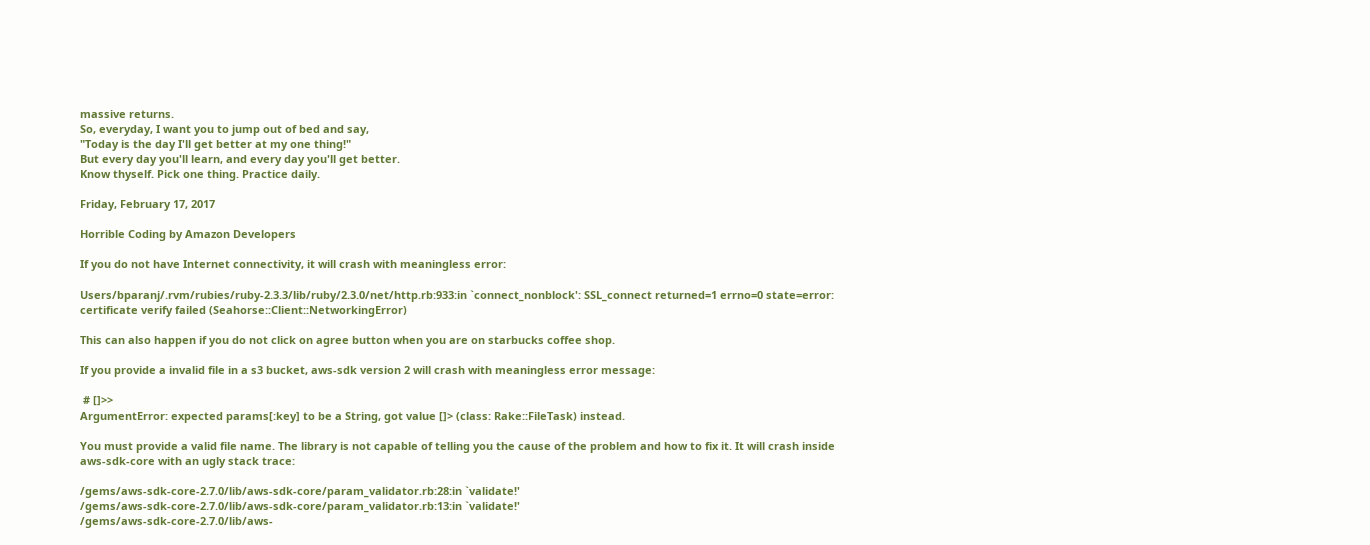massive returns.
So, everyday, I want you to jump out of bed and say,
"Today is the day I'll get better at my one thing!"
But every day you'll learn, and every day you'll get better.
Know thyself. Pick one thing. Practice daily.

Friday, February 17, 2017

Horrible Coding by Amazon Developers

If you do not have Internet connectivity, it will crash with meaningless error:

Users/bparanj/.rvm/rubies/ruby-2.3.3/lib/ruby/2.3.0/net/http.rb:933:in `connect_nonblock': SSL_connect returned=1 errno=0 state=error: certificate verify failed (Seahorse::Client::NetworkingError)

This can also happen if you do not click on agree button when you are on starbucks coffee shop.

If you provide a invalid file in a s3 bucket, aws-sdk version 2 will crash with meaningless error message:

 # []>>
ArgumentError: expected params[:key] to be a String, got value []> (class: Rake::FileTask) instead.

You must provide a valid file name. The library is not capable of telling you the cause of the problem and how to fix it. It will crash inside aws-sdk-core with an ugly stack trace:

/gems/aws-sdk-core-2.7.0/lib/aws-sdk-core/param_validator.rb:28:in `validate!'
/gems/aws-sdk-core-2.7.0/lib/aws-sdk-core/param_validator.rb:13:in `validate!'
/gems/aws-sdk-core-2.7.0/lib/aws-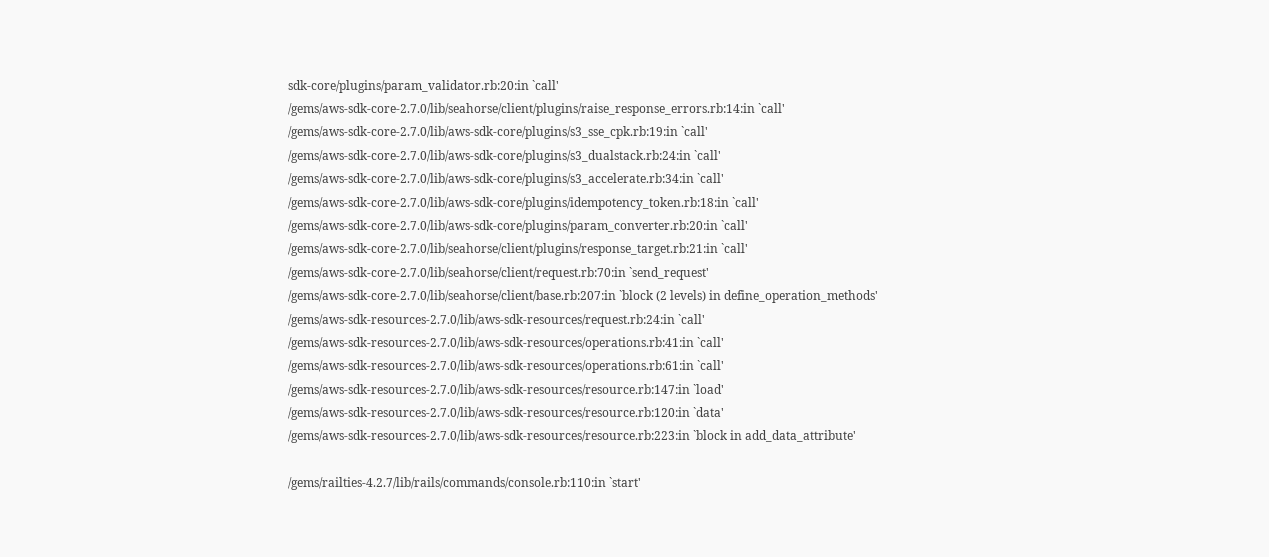sdk-core/plugins/param_validator.rb:20:in `call'
/gems/aws-sdk-core-2.7.0/lib/seahorse/client/plugins/raise_response_errors.rb:14:in `call'
/gems/aws-sdk-core-2.7.0/lib/aws-sdk-core/plugins/s3_sse_cpk.rb:19:in `call'
/gems/aws-sdk-core-2.7.0/lib/aws-sdk-core/plugins/s3_dualstack.rb:24:in `call'
/gems/aws-sdk-core-2.7.0/lib/aws-sdk-core/plugins/s3_accelerate.rb:34:in `call'
/gems/aws-sdk-core-2.7.0/lib/aws-sdk-core/plugins/idempotency_token.rb:18:in `call'
/gems/aws-sdk-core-2.7.0/lib/aws-sdk-core/plugins/param_converter.rb:20:in `call'
/gems/aws-sdk-core-2.7.0/lib/seahorse/client/plugins/response_target.rb:21:in `call'
/gems/aws-sdk-core-2.7.0/lib/seahorse/client/request.rb:70:in `send_request'
/gems/aws-sdk-core-2.7.0/lib/seahorse/client/base.rb:207:in `block (2 levels) in define_operation_methods'
/gems/aws-sdk-resources-2.7.0/lib/aws-sdk-resources/request.rb:24:in `call'
/gems/aws-sdk-resources-2.7.0/lib/aws-sdk-resources/operations.rb:41:in `call'
/gems/aws-sdk-resources-2.7.0/lib/aws-sdk-resources/operations.rb:61:in `call'
/gems/aws-sdk-resources-2.7.0/lib/aws-sdk-resources/resource.rb:147:in `load'
/gems/aws-sdk-resources-2.7.0/lib/aws-sdk-resources/resource.rb:120:in `data'
/gems/aws-sdk-resources-2.7.0/lib/aws-sdk-resources/resource.rb:223:in `block in add_data_attribute'

/gems/railties-4.2.7/lib/rails/commands/console.rb:110:in `start'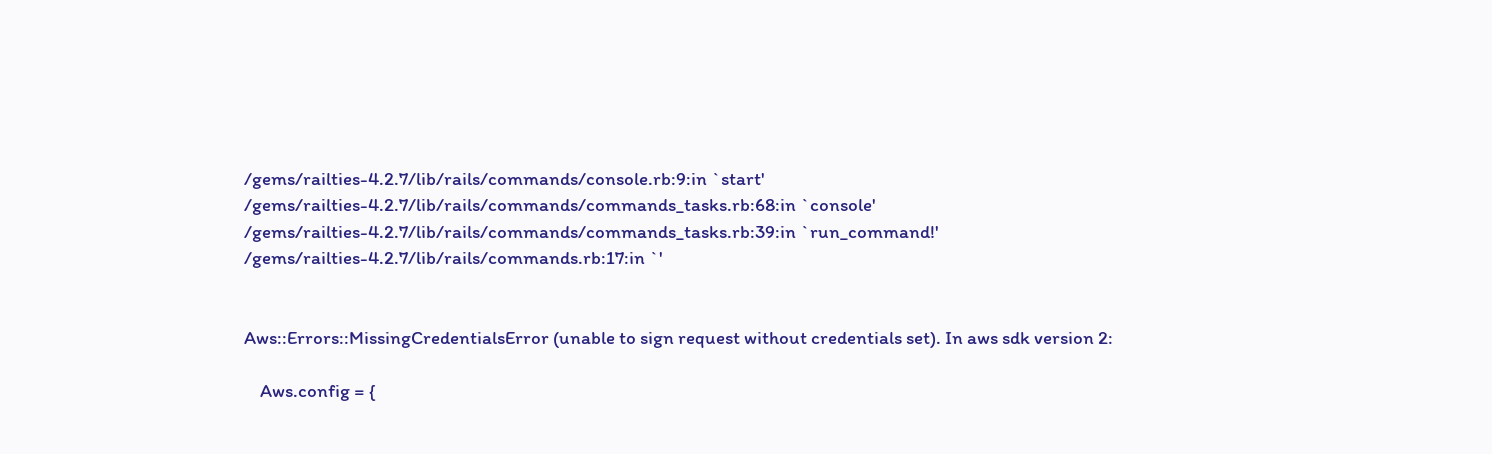/gems/railties-4.2.7/lib/rails/commands/console.rb:9:in `start'
/gems/railties-4.2.7/lib/rails/commands/commands_tasks.rb:68:in `console'
/gems/railties-4.2.7/lib/rails/commands/commands_tasks.rb:39:in `run_command!'
/gems/railties-4.2.7/lib/rails/commands.rb:17:in `'


Aws::Errors::MissingCredentialsError (unable to sign request without credentials set). In aws sdk version 2:

    Aws.config = {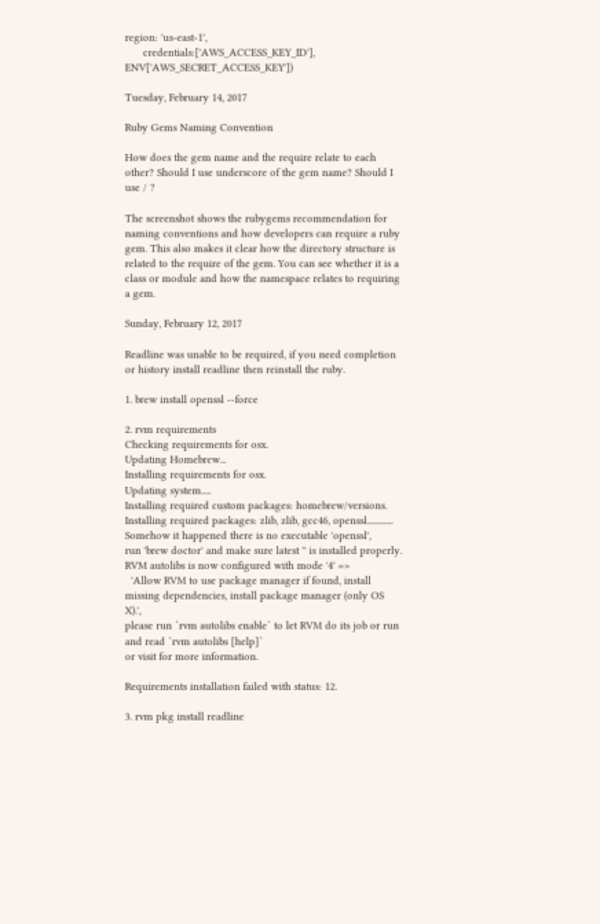region: 'us-east-1',
      credentials:['AWS_ACCESS_KEY_ID'], ENV['AWS_SECRET_ACCESS_KEY'])

Tuesday, February 14, 2017

Ruby Gems Naming Convention

How does the gem name and the require relate to each other? Should I use underscore of the gem name? Should I use / ?

The screenshot shows the rubygems recommendation for naming conventions and how developers can require a ruby gem. This also makes it clear how the directory structure is related to the require of the gem. You can see whether it is a class or module and how the namespace relates to requiring a gem.

Sunday, February 12, 2017

Readline was unable to be required, if you need completion or history install readline then reinstall the ruby.

1. brew install openssl --force

2. rvm requirements
Checking requirements for osx.
Updating Homebrew...
Installing requirements for osx.
Updating system.....
Installing required custom packages: homebrew/versions.
Installing required packages: zlib, zlib, gcc46, openssl.............
Somehow it happened there is no executable 'openssl',
run 'brew doctor' and make sure latest '' is installed properly.
RVM autolibs is now configured with mode '4' =>
  'Allow RVM to use package manager if found, install missing dependencies, install package manager (only OS X).',
please run `rvm autolibs enable` to let RVM do its job or run and read `rvm autolibs [help]`
or visit for more information.

Requirements installation failed with status: 12.

3. rvm pkg install readline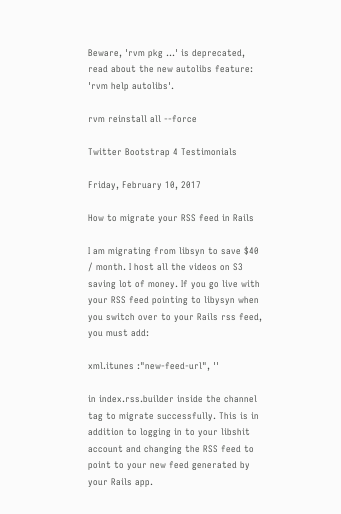Beware, 'rvm pkg ...' is deprecated, read about the new autolibs feature: 'rvm help autolibs'.

rvm reinstall all --force

Twitter Bootstrap 4 Testimonials

Friday, February 10, 2017

How to migrate your RSS feed in Rails

I am migrating from libsyn to save $40 / month. I host all the videos on S3 saving lot of money. If you go live with your RSS feed pointing to libysyn when you switch over to your Rails rss feed, you must add:

xml.itunes :"new-feed-url", ''

in index.rss.builder inside the channel tag to migrate successfully. This is in addition to logging in to your libshit account and changing the RSS feed to point to your new feed generated by your Rails app.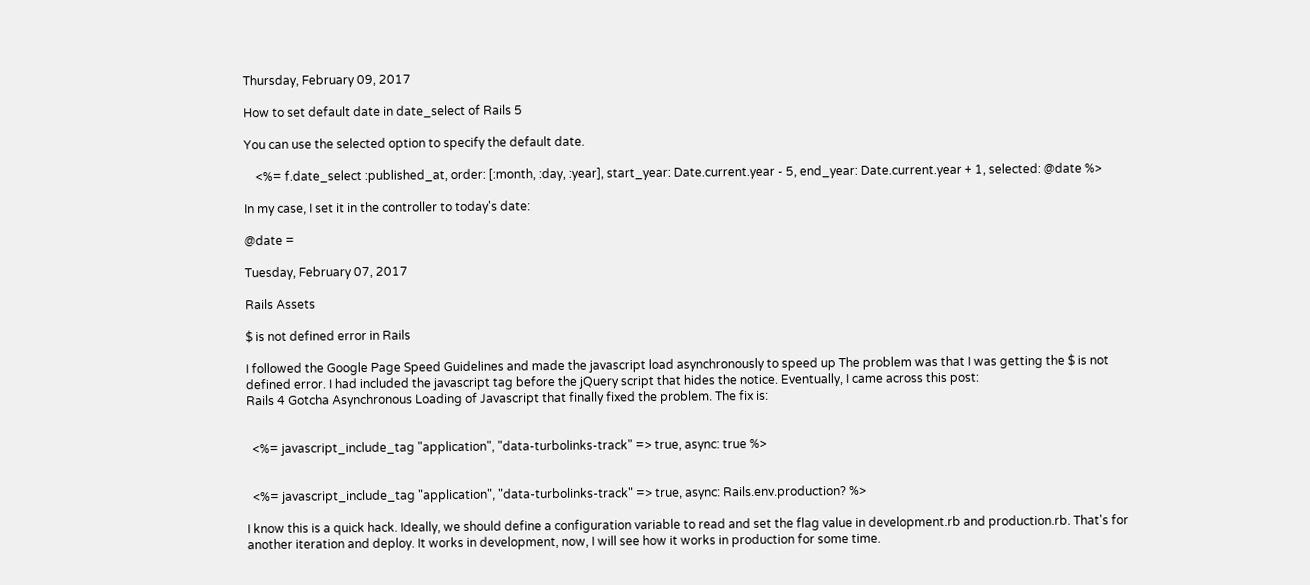Thursday, February 09, 2017

How to set default date in date_select of Rails 5

You can use the selected option to specify the default date.

    <%= f.date_select :published_at, order: [:month, :day, :year], start_year: Date.current.year - 5, end_year: Date.current.year + 1, selected: @date %>

In my case, I set it in the controller to today's date:

@date =

Tuesday, February 07, 2017

Rails Assets

$ is not defined error in Rails

I followed the Google Page Speed Guidelines and made the javascript load asynchronously to speed up The problem was that I was getting the $ is not defined error. I had included the javascript tag before the jQuery script that hides the notice. Eventually, I came across this post:
Rails 4 Gotcha Asynchronous Loading of Javascript that finally fixed the problem. The fix is:


  <%= javascript_include_tag "application", "data-turbolinks-track" => true, async: true %>


  <%= javascript_include_tag "application", "data-turbolinks-track" => true, async: Rails.env.production? %>

I know this is a quick hack. Ideally, we should define a configuration variable to read and set the flag value in development.rb and production.rb. That's for another iteration and deploy. It works in development, now, I will see how it works in production for some time.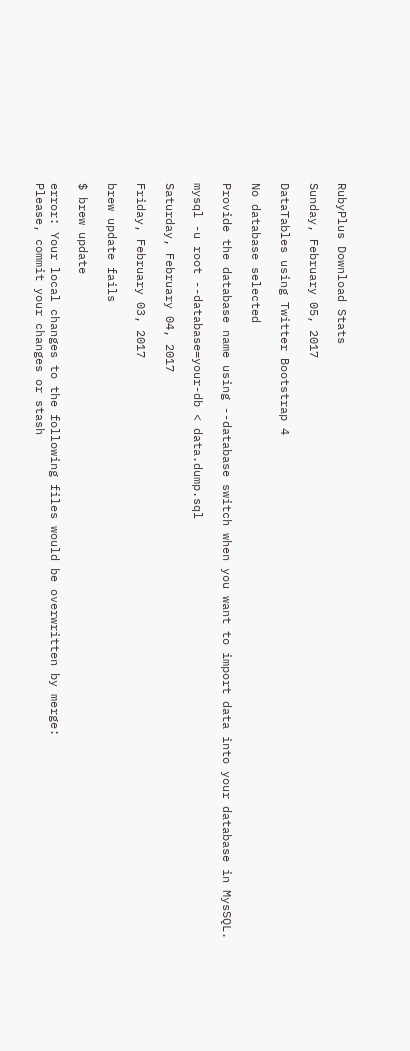RubyPlus Download Stats

Sunday, February 05, 2017

DataTables using Twitter Bootstrap 4

No database selected

Provide the database name using --database switch when you want to import data into your database in MysSQL.

mysql -u root --database=your-db < data.dump.sql

Saturday, February 04, 2017

Friday, February 03, 2017

brew update fails

$ brew update

error: Your local changes to the following files would be overwritten by merge:
Please, commit your changes or stash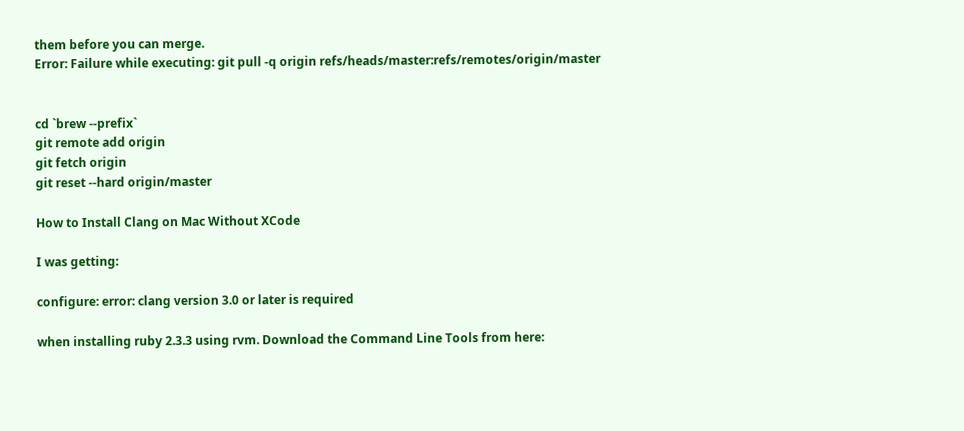them before you can merge.
Error: Failure while executing: git pull -q origin refs/heads/master:refs/remotes/origin/master


cd `brew --prefix`
git remote add origin
git fetch origin
git reset --hard origin/master

How to Install Clang on Mac Without XCode

I was getting:

configure: error: clang version 3.0 or later is required

when installing ruby 2.3.3 using rvm. Download the Command Line Tools from here: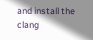and install the clang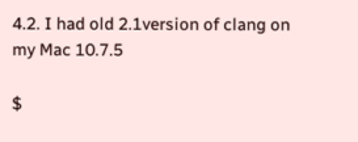4.2. I had old 2.1version of clang on my Mac 10.7.5

$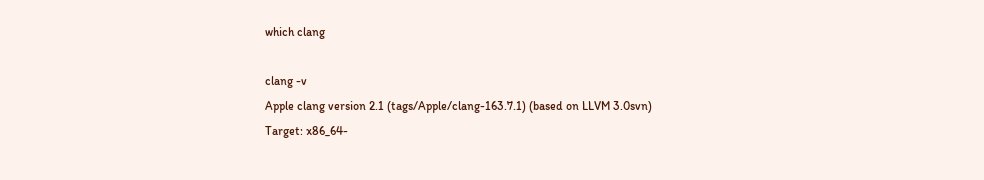which clang

clang -v
Apple clang version 2.1 (tags/Apple/clang-163.7.1) (based on LLVM 3.0svn)
Target: x86_64-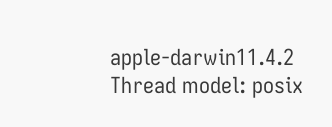apple-darwin11.4.2
Thread model: posix